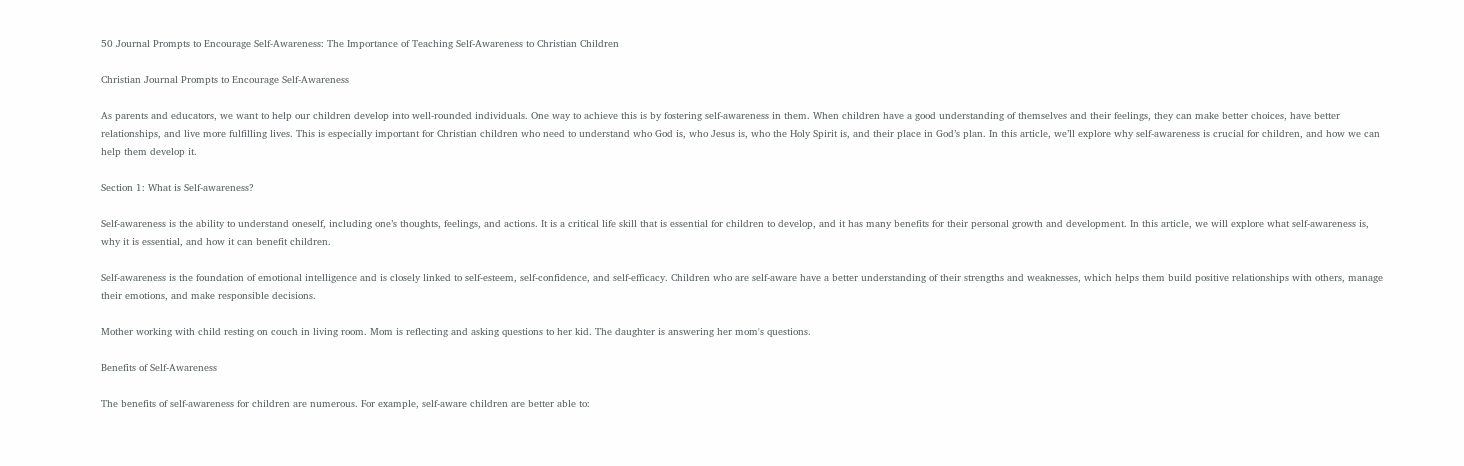50 Journal Prompts to Encourage Self-Awareness: The Importance of Teaching Self-Awareness to Christian Children

Christian Journal Prompts to Encourage Self-Awareness

As parents and educators, we want to help our children develop into well-rounded individuals. One way to achieve this is by fostering self-awareness in them. When children have a good understanding of themselves and their feelings, they can make better choices, have better relationships, and live more fulfilling lives. This is especially important for Christian children who need to understand who God is, who Jesus is, who the Holy Spirit is, and their place in God’s plan. In this article, we’ll explore why self-awareness is crucial for children, and how we can help them develop it.

Section 1: What is Self-awareness?

Self-awareness is the ability to understand oneself, including one’s thoughts, feelings, and actions. It is a critical life skill that is essential for children to develop, and it has many benefits for their personal growth and development. In this article, we will explore what self-awareness is, why it is essential, and how it can benefit children.

Self-awareness is the foundation of emotional intelligence and is closely linked to self-esteem, self-confidence, and self-efficacy. Children who are self-aware have a better understanding of their strengths and weaknesses, which helps them build positive relationships with others, manage their emotions, and make responsible decisions.

Mother working with child resting on couch in living room. Mom is reflecting and asking questions to her kid. The daughter is answering her mom's questions.

Benefits of Self-Awareness

The benefits of self-awareness for children are numerous. For example, self-aware children are better able to: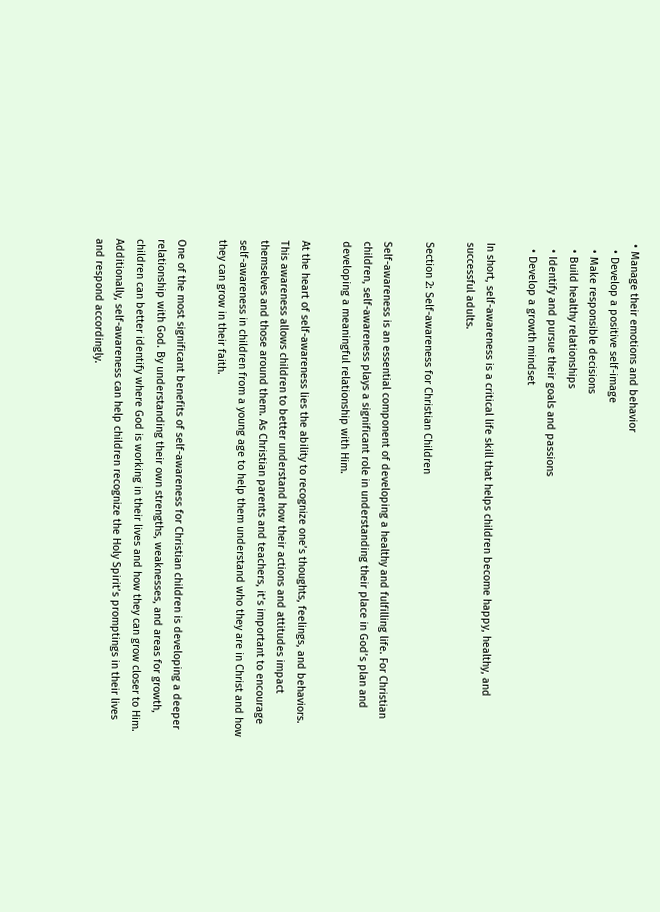• Manage their emotions and behavior
  • Develop a positive self-image
  • Make responsible decisions
  • Build healthy relationships
  • Identify and pursue their goals and passions
  • Develop a growth mindset

In short, self-awareness is a critical life skill that helps children become happy, healthy, and successful adults.

Section 2: Self-awareness for Christian Children

Self-awareness is an essential component of developing a healthy and fulfilling life. For Christian children, self-awareness plays a significant role in understanding their place in God’s plan and developing a meaningful relationship with Him.

At the heart of self-awareness lies the ability to recognize one’s thoughts, feelings, and behaviors. This awareness allows children to better understand how their actions and attitudes impact themselves and those around them. As Christian parents and teachers, it’s important to encourage self-awareness in children from a young age to help them understand who they are in Christ and how they can grow in their faith.

One of the most significant benefits of self-awareness for Christian children is developing a deeper relationship with God. By understanding their own strengths, weaknesses, and areas for growth, children can better identify where God is working in their lives and how they can grow closer to Him. Additionally, self-awareness can help children recognize the Holy Spirit’s promptings in their lives and respond accordingly.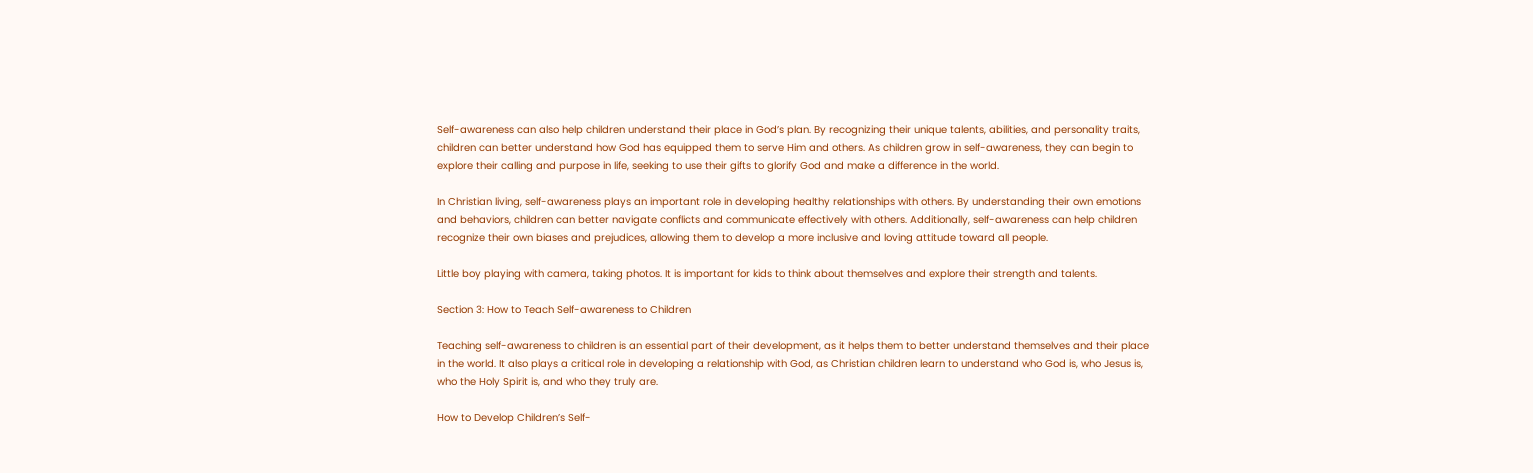Self-awareness can also help children understand their place in God’s plan. By recognizing their unique talents, abilities, and personality traits, children can better understand how God has equipped them to serve Him and others. As children grow in self-awareness, they can begin to explore their calling and purpose in life, seeking to use their gifts to glorify God and make a difference in the world.

In Christian living, self-awareness plays an important role in developing healthy relationships with others. By understanding their own emotions and behaviors, children can better navigate conflicts and communicate effectively with others. Additionally, self-awareness can help children recognize their own biases and prejudices, allowing them to develop a more inclusive and loving attitude toward all people.

Little boy playing with camera, taking photos. It is important for kids to think about themselves and explore their strength and talents.

Section 3: How to Teach Self-awareness to Children

Teaching self-awareness to children is an essential part of their development, as it helps them to better understand themselves and their place in the world. It also plays a critical role in developing a relationship with God, as Christian children learn to understand who God is, who Jesus is, who the Holy Spirit is, and who they truly are.

How to Develop Children’s Self-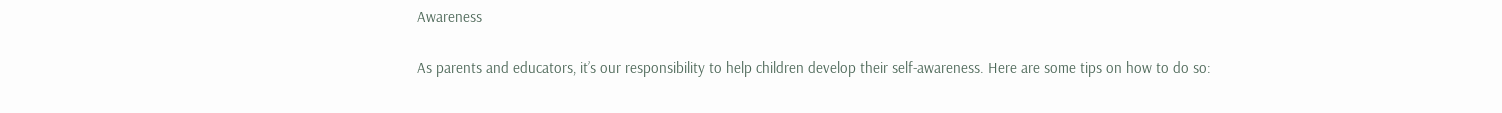Awareness

As parents and educators, it’s our responsibility to help children develop their self-awareness. Here are some tips on how to do so: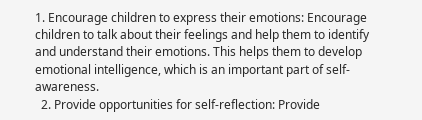1. Encourage children to express their emotions: Encourage children to talk about their feelings and help them to identify and understand their emotions. This helps them to develop emotional intelligence, which is an important part of self-awareness.
  2. Provide opportunities for self-reflection: Provide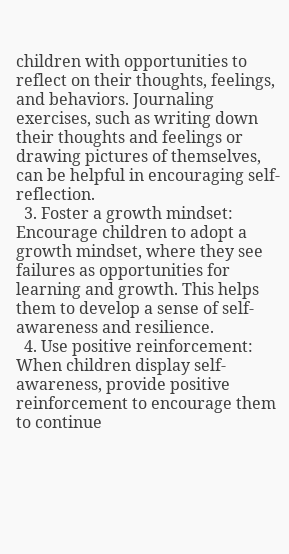children with opportunities to reflect on their thoughts, feelings, and behaviors. Journaling exercises, such as writing down their thoughts and feelings or drawing pictures of themselves, can be helpful in encouraging self-reflection.
  3. Foster a growth mindset: Encourage children to adopt a growth mindset, where they see failures as opportunities for learning and growth. This helps them to develop a sense of self-awareness and resilience.
  4. Use positive reinforcement: When children display self-awareness, provide positive reinforcement to encourage them to continue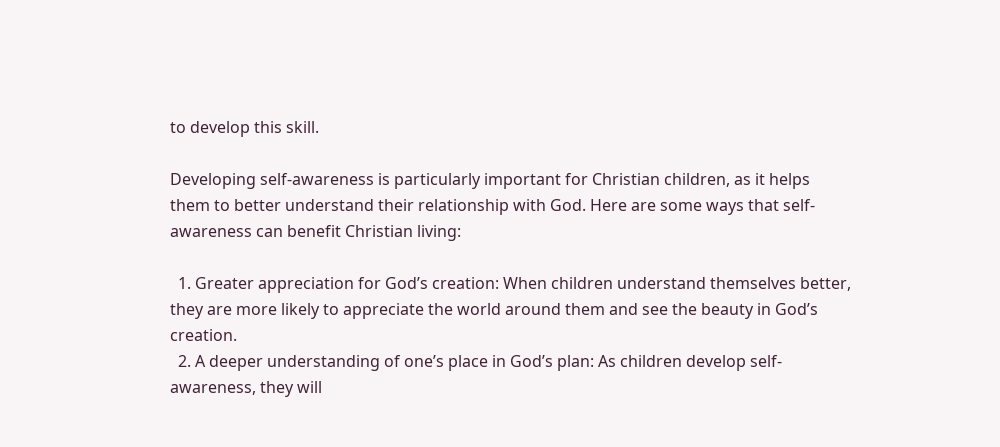to develop this skill.

Developing self-awareness is particularly important for Christian children, as it helps them to better understand their relationship with God. Here are some ways that self-awareness can benefit Christian living:

  1. Greater appreciation for God’s creation: When children understand themselves better, they are more likely to appreciate the world around them and see the beauty in God’s creation.
  2. A deeper understanding of one’s place in God’s plan: As children develop self-awareness, they will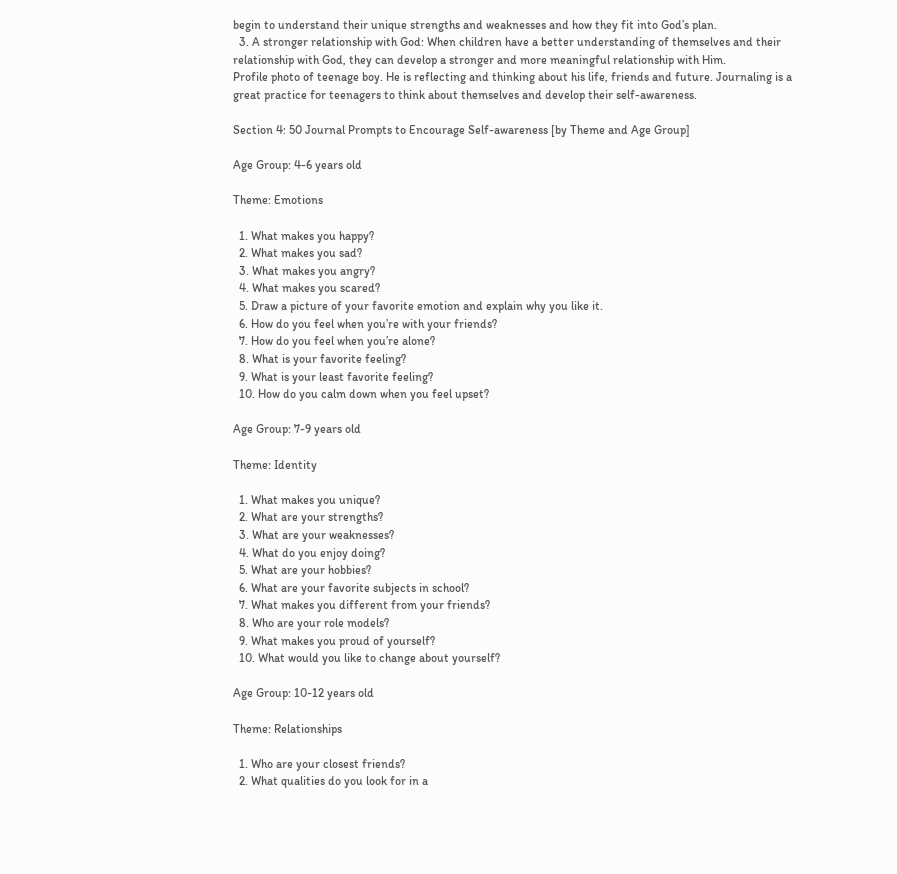begin to understand their unique strengths and weaknesses and how they fit into God’s plan.
  3. A stronger relationship with God: When children have a better understanding of themselves and their relationship with God, they can develop a stronger and more meaningful relationship with Him.
Profile photo of teenage boy. He is reflecting and thinking about his life, friends and future. Journaling is a great practice for teenagers to think about themselves and develop their self-awareness.

Section 4: 50 Journal Prompts to Encourage Self-awareness [by Theme and Age Group]

Age Group: 4-6 years old

Theme: Emotions

  1. What makes you happy?
  2. What makes you sad?
  3. What makes you angry?
  4. What makes you scared?
  5. Draw a picture of your favorite emotion and explain why you like it.
  6. How do you feel when you’re with your friends?
  7. How do you feel when you’re alone?
  8. What is your favorite feeling?
  9. What is your least favorite feeling?
  10. How do you calm down when you feel upset?

Age Group: 7-9 years old

Theme: Identity

  1. What makes you unique?
  2. What are your strengths?
  3. What are your weaknesses?
  4. What do you enjoy doing?
  5. What are your hobbies?
  6. What are your favorite subjects in school?
  7. What makes you different from your friends?
  8. Who are your role models?
  9. What makes you proud of yourself?
  10. What would you like to change about yourself?

Age Group: 10-12 years old

Theme: Relationships

  1. Who are your closest friends?
  2. What qualities do you look for in a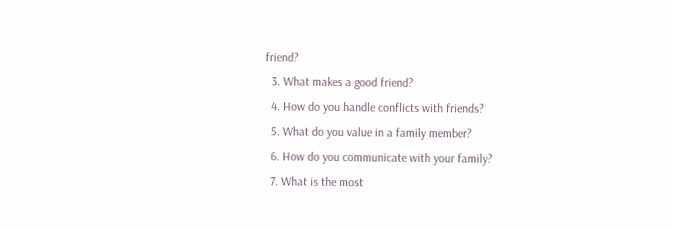friend?
  3. What makes a good friend?
  4. How do you handle conflicts with friends?
  5. What do you value in a family member?
  6. How do you communicate with your family?
  7. What is the most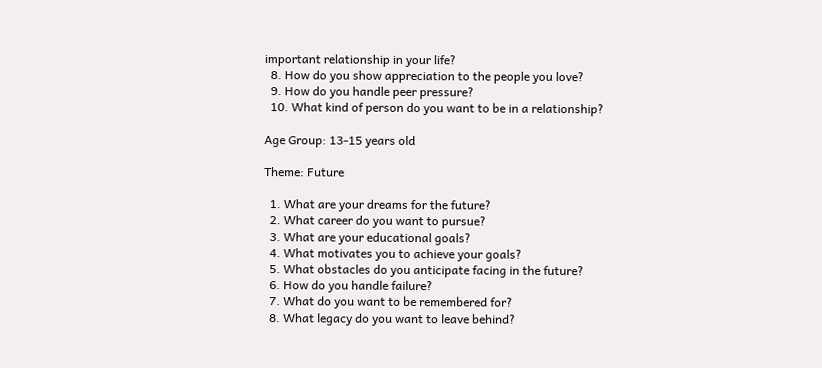important relationship in your life?
  8. How do you show appreciation to the people you love?
  9. How do you handle peer pressure?
  10. What kind of person do you want to be in a relationship?

Age Group: 13-15 years old

Theme: Future

  1. What are your dreams for the future?
  2. What career do you want to pursue?
  3. What are your educational goals?
  4. What motivates you to achieve your goals?
  5. What obstacles do you anticipate facing in the future?
  6. How do you handle failure?
  7. What do you want to be remembered for?
  8. What legacy do you want to leave behind?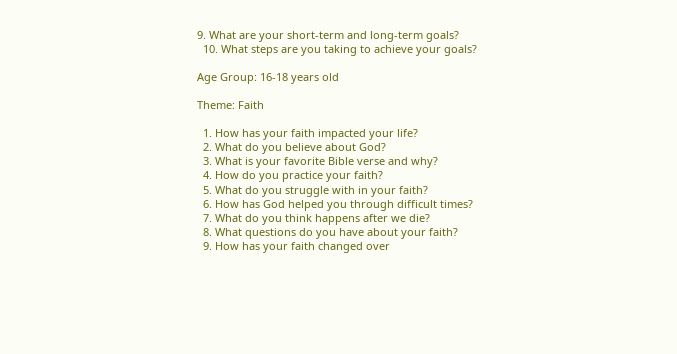9. What are your short-term and long-term goals?
  10. What steps are you taking to achieve your goals?

Age Group: 16-18 years old

Theme: Faith

  1. How has your faith impacted your life?
  2. What do you believe about God?
  3. What is your favorite Bible verse and why?
  4. How do you practice your faith?
  5. What do you struggle with in your faith?
  6. How has God helped you through difficult times?
  7. What do you think happens after we die?
  8. What questions do you have about your faith?
  9. How has your faith changed over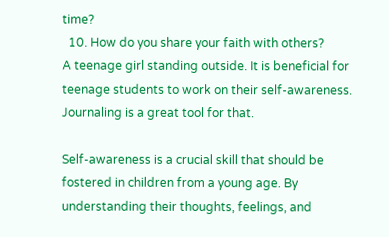time?
  10. How do you share your faith with others?
A teenage girl standing outside. It is beneficial for teenage students to work on their self-awareness. Journaling is a great tool for that.

Self-awareness is a crucial skill that should be fostered in children from a young age. By understanding their thoughts, feelings, and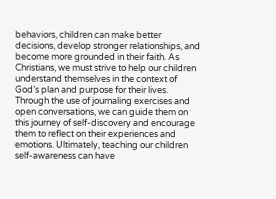behaviors, children can make better decisions, develop stronger relationships, and become more grounded in their faith. As Christians, we must strive to help our children understand themselves in the context of God’s plan and purpose for their lives. Through the use of journaling exercises and open conversations, we can guide them on this journey of self-discovery and encourage them to reflect on their experiences and emotions. Ultimately, teaching our children self-awareness can have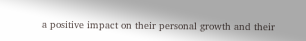a positive impact on their personal growth and their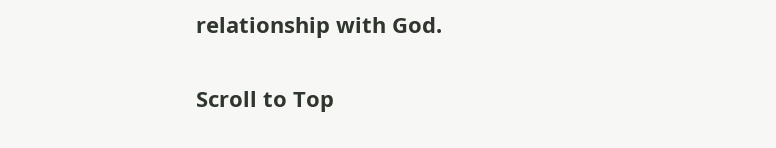relationship with God.

Scroll to Top